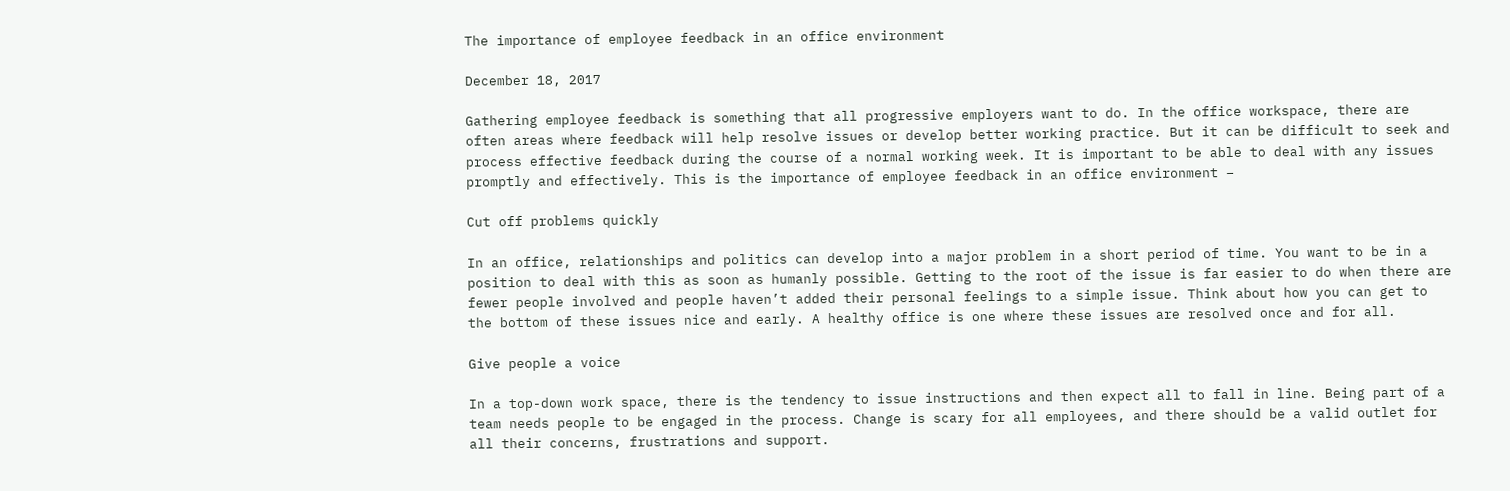The importance of employee feedback in an office environment

December 18, 2017

Gathering employee feedback is something that all progressive employers want to do. In the office workspace, there are often areas where feedback will help resolve issues or develop better working practice. But it can be difficult to seek and process effective feedback during the course of a normal working week. It is important to be able to deal with any issues promptly and effectively. This is the importance of employee feedback in an office environment –

Cut off problems quickly

In an office, relationships and politics can develop into a major problem in a short period of time. You want to be in a position to deal with this as soon as humanly possible. Getting to the root of the issue is far easier to do when there are fewer people involved and people haven’t added their personal feelings to a simple issue. Think about how you can get to the bottom of these issues nice and early. A healthy office is one where these issues are resolved once and for all.

Give people a voice

In a top-down work space, there is the tendency to issue instructions and then expect all to fall in line. Being part of a team needs people to be engaged in the process. Change is scary for all employees, and there should be a valid outlet for all their concerns, frustrations and support.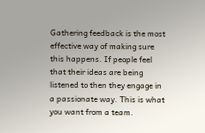Gathering feedback is the most effective way of making sure this happens. If people feel that their ideas are being listened to then they engage in a passionate way. This is what you want from a team.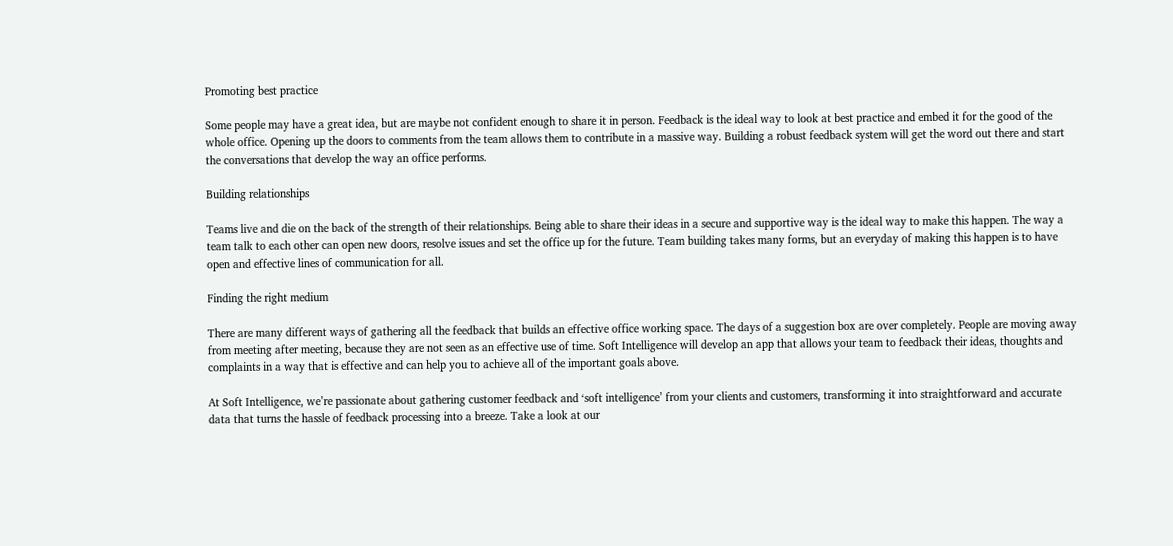Promoting best practice

Some people may have a great idea, but are maybe not confident enough to share it in person. Feedback is the ideal way to look at best practice and embed it for the good of the whole office. Opening up the doors to comments from the team allows them to contribute in a massive way. Building a robust feedback system will get the word out there and start the conversations that develop the way an office performs.

Building relationships

Teams live and die on the back of the strength of their relationships. Being able to share their ideas in a secure and supportive way is the ideal way to make this happen. The way a team talk to each other can open new doors, resolve issues and set the office up for the future. Team building takes many forms, but an everyday of making this happen is to have open and effective lines of communication for all.

Finding the right medium

There are many different ways of gathering all the feedback that builds an effective office working space. The days of a suggestion box are over completely. People are moving away from meeting after meeting, because they are not seen as an effective use of time. Soft Intelligence will develop an app that allows your team to feedback their ideas, thoughts and complaints in a way that is effective and can help you to achieve all of the important goals above.

At Soft Intelligence, we’re passionate about gathering customer feedback and ‘soft intelligence’ from your clients and customers, transforming it into straightforward and accurate data that turns the hassle of feedback processing into a breeze. Take a look at our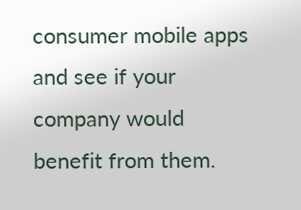consumer mobile apps and see if your company would benefit from them.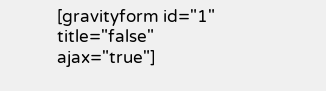[gravityform id="1" title="false" ajax="true"]